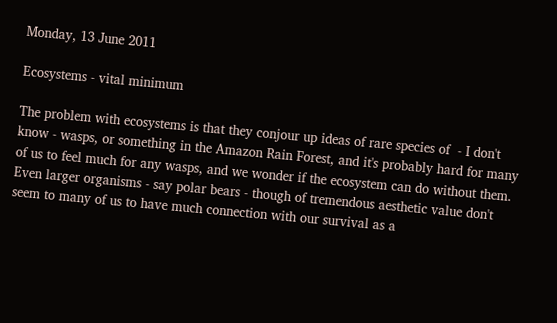Monday, 13 June 2011

Ecosystems - vital minimum

The problem with ecosystems is that they conjour up ideas of rare species of  - I don't know - wasps, or something in the Amazon Rain Forest, and it's probably hard for many of us to feel much for any wasps, and we wonder if the ecosystem can do without them. Even larger organisms - say polar bears - though of tremendous aesthetic value don't seem to many of us to have much connection with our survival as a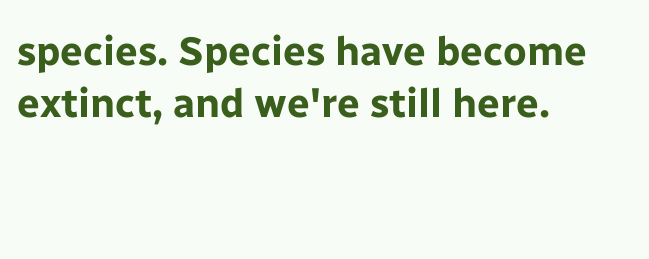species. Species have become extinct, and we're still here.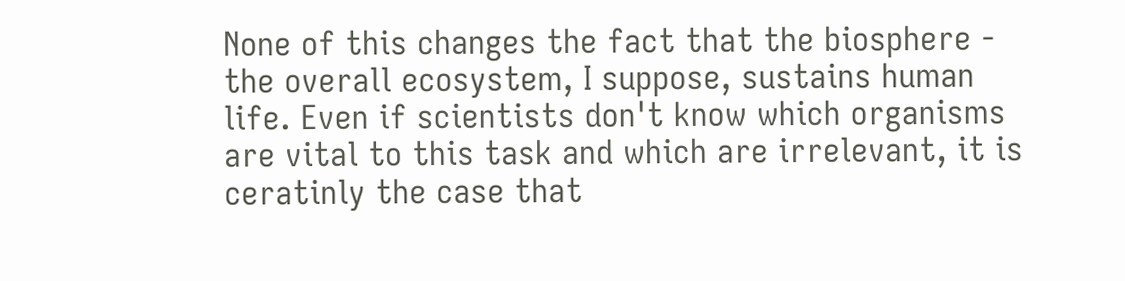None of this changes the fact that the biosphere - the overall ecosystem, I suppose, sustains human life. Even if scientists don't know which organisms are vital to this task and which are irrelevant, it is ceratinly the case that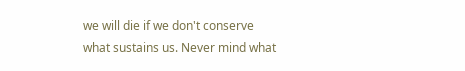we will die if we don't conserve what sustains us. Never mind what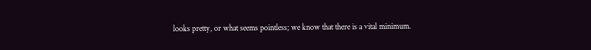looks pretty, or what seems pointless; we know that there is a vital minimum.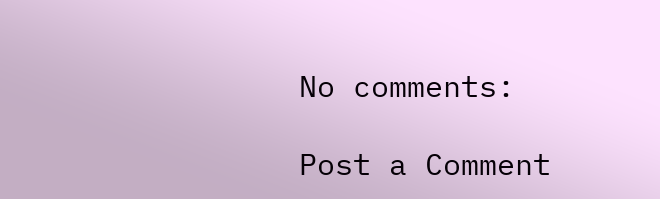No comments:

Post a Comment